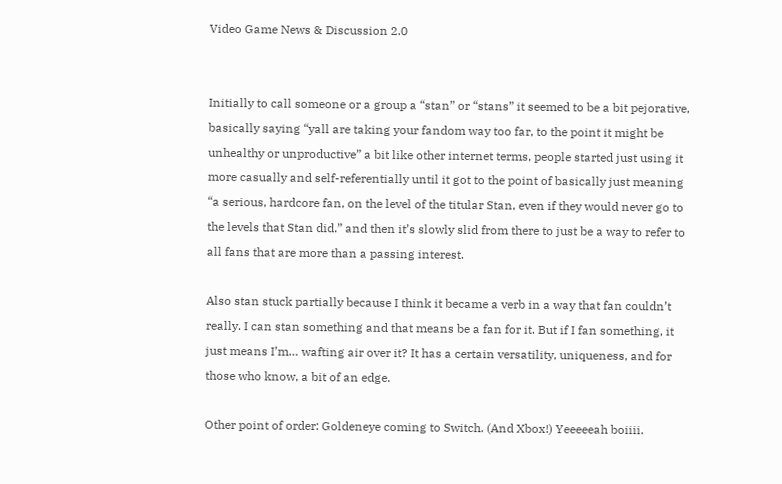Video Game News & Discussion 2.0


Initially to call someone or a group a “stan” or “stans” it seemed to be a bit pejorative, basically saying “yall are taking your fandom way too far, to the point it might be unhealthy or unproductive” a bit like other internet terms, people started just using it more casually and self-referentially until it got to the point of basically just meaning “a serious, hardcore fan, on the level of the titular Stan, even if they would never go to the levels that Stan did.” and then it’s slowly slid from there to just be a way to refer to all fans that are more than a passing interest.

Also stan stuck partially because I think it became a verb in a way that fan couldn’t really. I can stan something and that means be a fan for it. But if I fan something, it just means I’m… wafting air over it? It has a certain versatility, uniqueness, and for those who know, a bit of an edge.

Other point of order: Goldeneye coming to Switch. (And Xbox!) Yeeeeeah boiiii.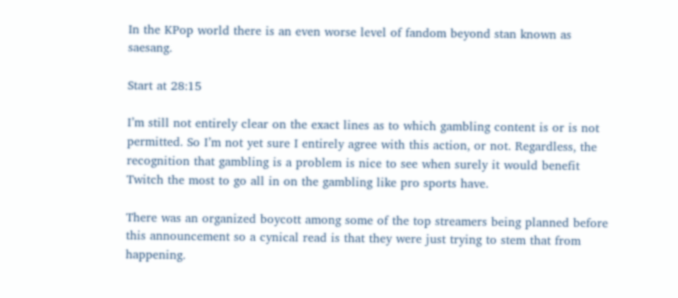In the KPop world there is an even worse level of fandom beyond stan known as saesang.

Start at 28:15

I’m still not entirely clear on the exact lines as to which gambling content is or is not permitted. So I’m not yet sure I entirely agree with this action, or not. Regardless, the recognition that gambling is a problem is nice to see when surely it would benefit Twitch the most to go all in on the gambling like pro sports have.

There was an organized boycott among some of the top streamers being planned before this announcement so a cynical read is that they were just trying to stem that from happening.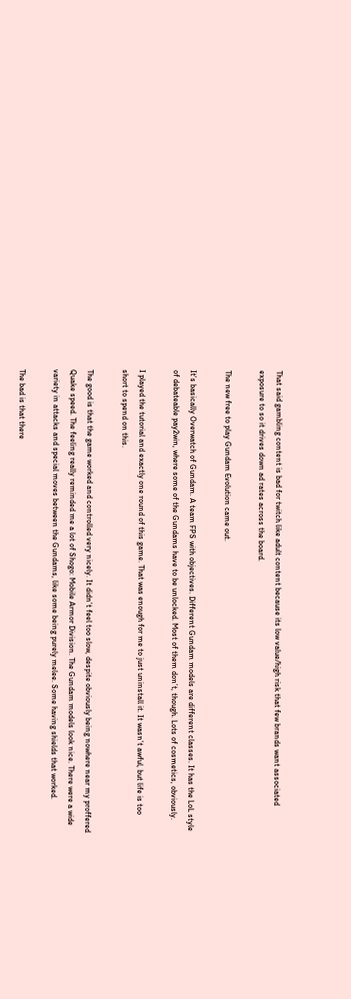That said gambling content is bad for twitch like adult content because its low value/high risk that few brands want associated exposure to so it drives down ad rates across the board.

The new free to play Gundam Evolution came out.

It’s basically Overwatch of Gundam. A team FPS with objectives. Different Gundam models are different classes. It has the LoL style of debateable pay2win, where some of the Gundams have to be unlocked. Most of them don’t, though. Lots of cosmetics, obviously.

I played the tutorial and exactly one round of this game. That was enough for me to just uninstall it. It wasn’t awful, but life is too short to spend on this.

The good is that the game worked and controlled very nicely. It didn’t feel too slow, despite obviously being nowhere near my proffered Quake speed. The feeling really reminded me a lot of Shogo: Mobile Armor Division. The Gundam models look nice. There were a wide variety in attacks and special moves between the Gundams, like some being purely melee. Some having shields that worked.

The bad is that there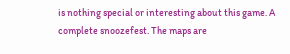is nothing special or interesting about this game. A complete snoozefest. The maps are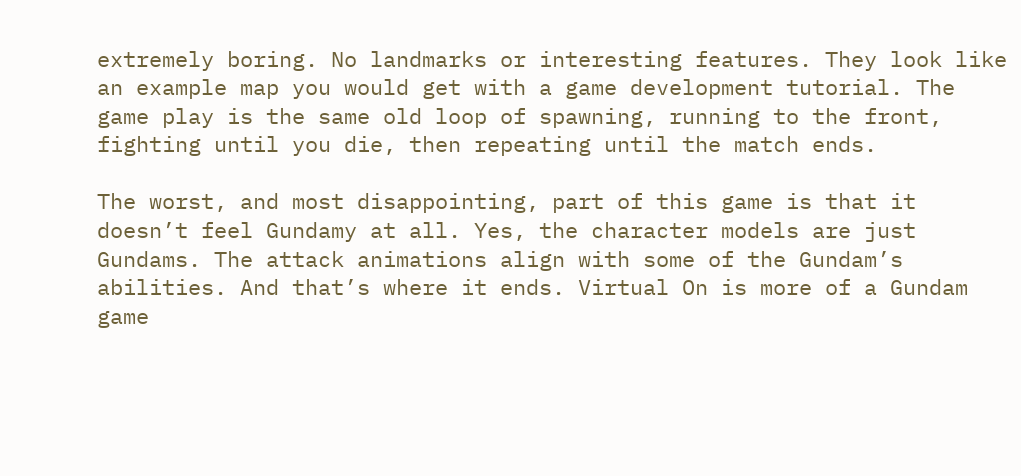extremely boring. No landmarks or interesting features. They look like an example map you would get with a game development tutorial. The game play is the same old loop of spawning, running to the front, fighting until you die, then repeating until the match ends.

The worst, and most disappointing, part of this game is that it doesn’t feel Gundamy at all. Yes, the character models are just Gundams. The attack animations align with some of the Gundam’s abilities. And that’s where it ends. Virtual On is more of a Gundam game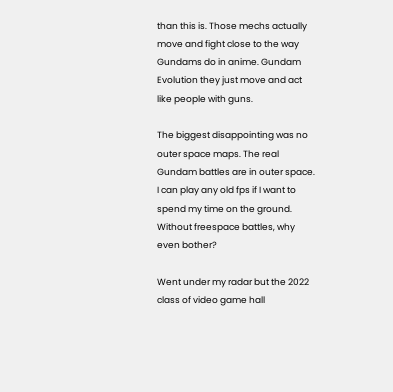than this is. Those mechs actually move and fight close to the way Gundams do in anime. Gundam Evolution they just move and act like people with guns.

The biggest disappointing was no outer space maps. The real Gundam battles are in outer space. I can play any old fps if I want to spend my time on the ground. Without freespace battles, why even bother?

Went under my radar but the 2022 class of video game hall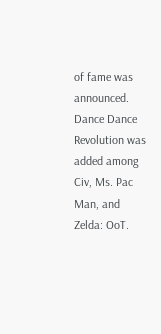of fame was announced. Dance Dance Revolution was added among Civ, Ms. Pac Man, and Zelda: OoT.